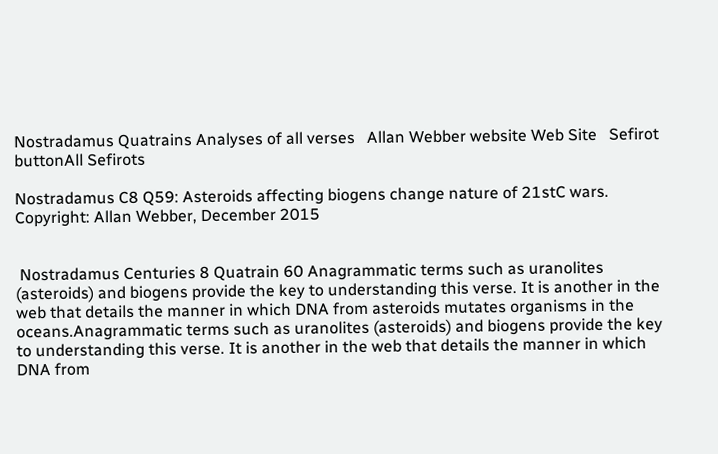Nostradamus Quatrains Analyses of all verses   Allan Webber website Web Site   Sefirot buttonAll Sefirots

Nostradamus C8 Q59: Asteroids affecting biogens change nature of 21stC wars.
Copyright: Allan Webber, December 2015


 Nostradamus Centuries 8 Quatrain 60 Anagrammatic terms such as uranolites (asteroids) and biogens provide the key to understanding this verse. It is another in the web that details the manner in which DNA from asteroids mutates organisms in the oceans.Anagrammatic terms such as uranolites (asteroids) and biogens provide the key to understanding this verse. It is another in the web that details the manner in which DNA from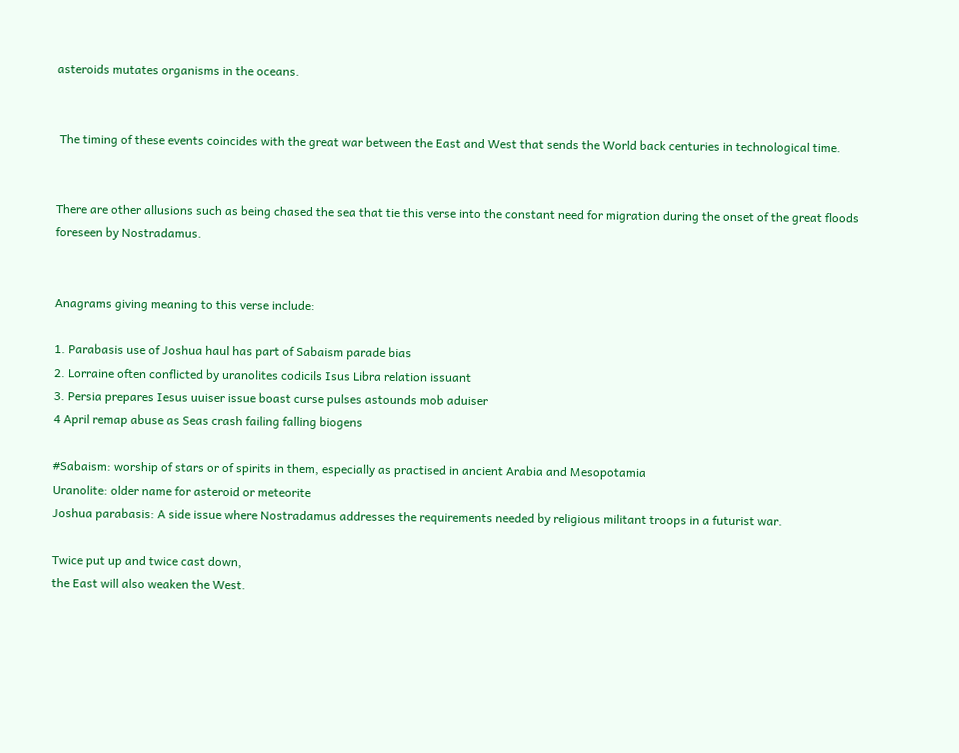asteroids mutates organisms in the oceans.


 The timing of these events coincides with the great war between the East and West that sends the World back centuries in technological time.


There are other allusions such as being chased the sea that tie this verse into the constant need for migration during the onset of the great floods foreseen by Nostradamus.


Anagrams giving meaning to this verse include:

1. Parabasis use of Joshua haul has part of Sabaism parade bias
2. Lorraine often conflicted by uranolites codicils Isus Libra relation issuant
3. Persia prepares Iesus uuiser issue boast curse pulses astounds mob aduiser
4 April remap abuse as Seas crash failing falling biogens

#Sabaism: worship of stars or of spirits in them, especially as practised in ancient Arabia and Mesopotamia
Uranolite: older name for asteroid or meteorite
Joshua parabasis: A side issue where Nostradamus addresses the requirements needed by religious militant troops in a futurist war.

Twice put up and twice cast down,
the East will also weaken the West.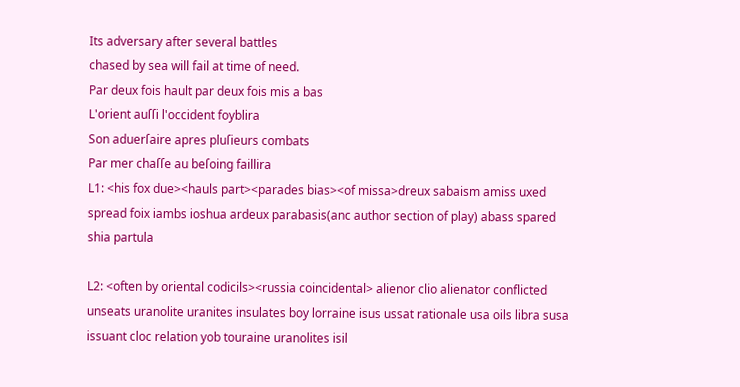Its adversary after several battles
chased by sea will fail at time of need.
Par deux fois hault par deux fois mis a bas
L'orient auſſi l'occident foyblira
Son aduerſaire apres pluſieurs combats
Par mer chaſſe au beſoing faillira
L1: <his fox due><hauls part><parades bias><of missa>dreux sabaism amiss uxed spread foix iambs ioshua ardeux parabasis(anc author section of play) abass spared shia partula

L2: <often by oriental codicils><russia coincidental> alienor clio alienator conflicted unseats uranolite uranites insulates boy lorraine isus ussat rationale usa oils libra susa issuant cloc relation yob touraine uranolites isil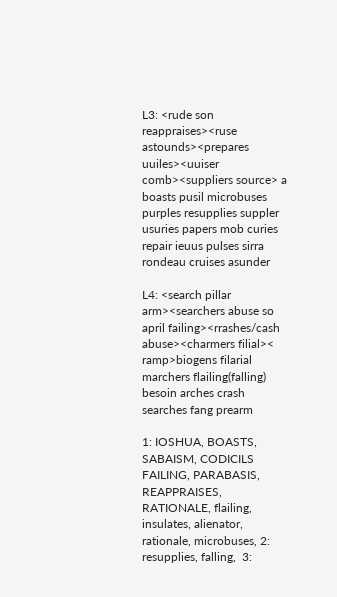L3: <rude son reappraises><ruse astounds><prepares uuiles><uuiser comb><suppliers source> a boasts pusil microbuses purples resupplies suppler usuries papers mob curies repair ieuus pulses sirra rondeau cruises asunder

L4: <search pillar arm><searchers abuse so april failing><rrashes/cash abuse><charmers filial>< ramp>biogens filarial marchers flailing(falling) besoin arches crash searches fang prearm

1: IOSHUA, BOASTS, SABAISM, CODICILS FAILING, PARABASIS, REAPPRAISES, RATIONALE, flailing, insulates, alienator, rationale, microbuses, 2: resupplies, falling,  3: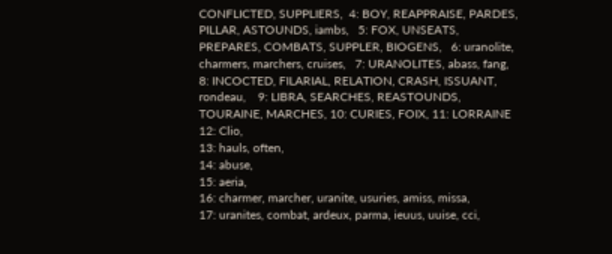CONFLICTED, SUPPLIERS,  4: BOY, REAPPRAISE, PARDES, PILLAR, ASTOUNDS, iambs,   5: FOX, UNSEATS, PREPARES, COMBATS, SUPPLER, BIOGENS,   6: uranolite, charmers, marchers, cruises,   7: URANOLITES, abass, fang,  8: INCOCTED, FILARIAL, RELATION, CRASH, ISSUANT, rondeau,    9: LIBRA, SEARCHES, REASTOUNDS, TOURAINE, MARCHES, 10: CURIES, FOIX, 11: LORRAINE
12: Clio,
13: hauls, often,
14: abuse,
15: aeria,
16: charmer, marcher, uranite, usuries, amiss, missa,
17: uranites, combat, ardeux, parma, ieuus, uuise, cci,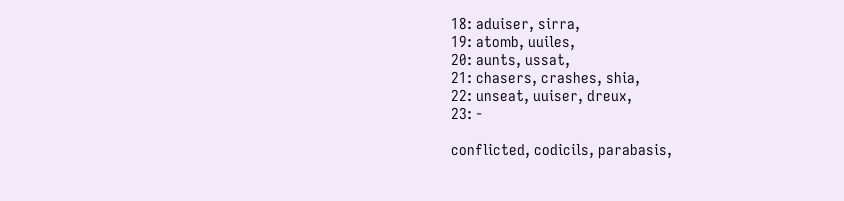18: aduiser, sirra,
19: atomb, uuiles,
20: aunts, ussat,
21: chasers, crashes, shia,
22: unseat, uuiser, dreux,
23: -

conflicted, codicils, parabasis,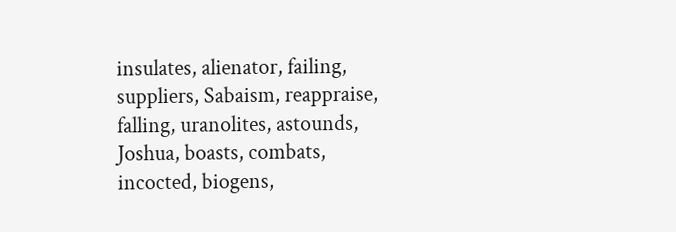insulates, alienator, failing, suppliers, Sabaism, reappraise, falling, uranolites, astounds, Joshua, boasts, combats, incocted, biogens,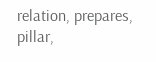relation, prepares, pillar,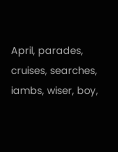April, parades, cruises, searches, iambs, wiser, boy,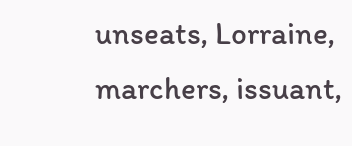unseats, Lorraine, marchers, issuant,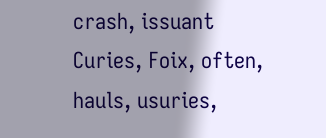crash, issuant Curies, Foix, often, hauls, usuries,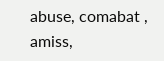abuse, comabat , amiss,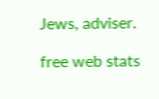Jews, adviser.

free web stats